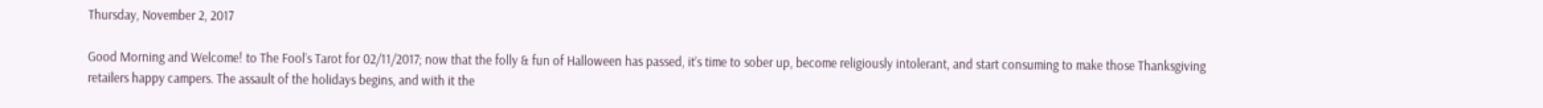Thursday, November 2, 2017

Good Morning and Welcome! to The Fool’s Tarot for 02/11/2017; now that the folly & fun of Halloween has passed, it’s time to sober up, become religiously intolerant, and start consuming to make those Thanksgiving retailers happy campers. The assault of the holidays begins, and with it the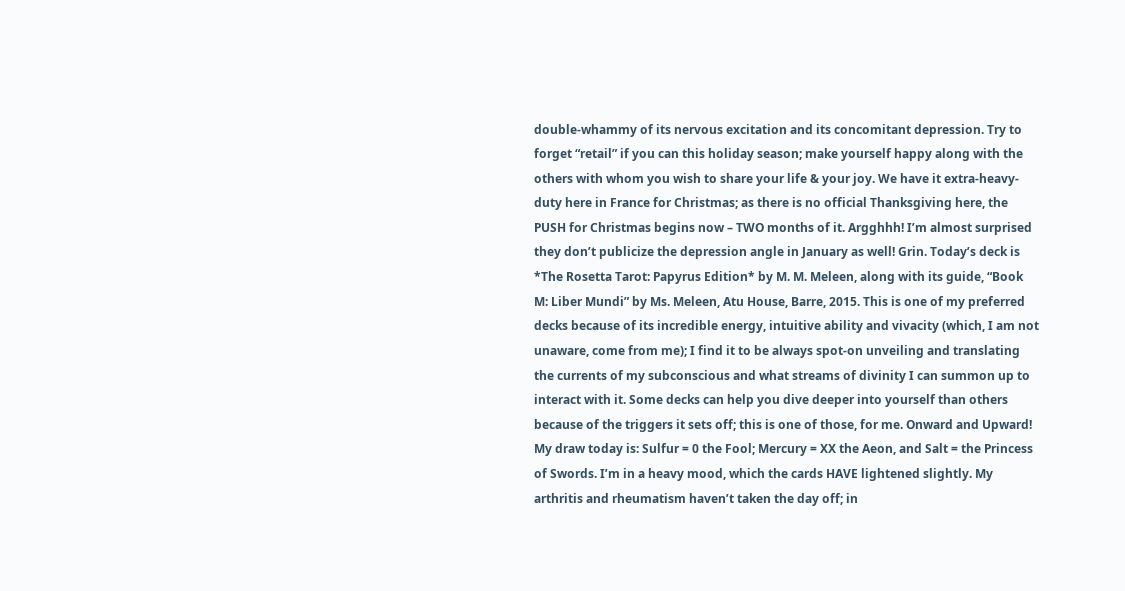double-whammy of its nervous excitation and its concomitant depression. Try to forget “retail” if you can this holiday season; make yourself happy along with the others with whom you wish to share your life & your joy. We have it extra-heavy-duty here in France for Christmas; as there is no official Thanksgiving here, the PUSH for Christmas begins now – TWO months of it. Argghhh! I’m almost surprised they don’t publicize the depression angle in January as well! Grin. Today’s deck is *The Rosetta Tarot: Papyrus Edition* by M. M. Meleen, along with its guide, “Book M: Liber Mundi” by Ms. Meleen, Atu House, Barre, 2015. This is one of my preferred decks because of its incredible energy, intuitive ability and vivacity (which, I am not unaware, come from me); I find it to be always spot-on unveiling and translating the currents of my subconscious and what streams of divinity I can summon up to interact with it. Some decks can help you dive deeper into yourself than others because of the triggers it sets off; this is one of those, for me. Onward and Upward! My draw today is: Sulfur = 0 the Fool; Mercury = XX the Aeon, and Salt = the Princess of Swords. I’m in a heavy mood, which the cards HAVE lightened slightly. My arthritis and rheumatism haven’t taken the day off; in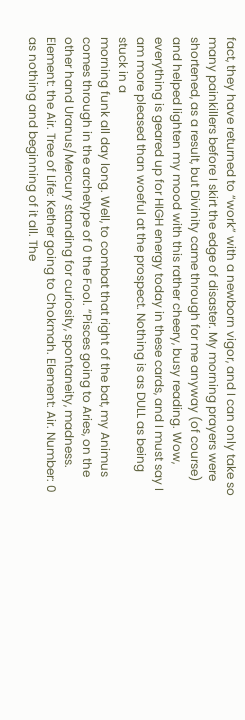fact, they have returned to “work” with a newborn vigor, and I can only take so many painkillers before I skirt the edge of disaster. My morning prayers were shortened, as a result, but Divinity came through for me anyway (of course) and helped lighten my mood with this rather cheery, busy reading. Wow, everything is geared up for HIGH energy today in these cards, and I must say I am more pleased than woeful at the prospect. Nothing is as DULL as being stuck in a
morning funk all day long. Well, to combat that right of the bat, my Animus comes through in the archetype of 0 the Fool. “Pisces going to Aries, on the other hand Uranus/Mercury standing for curiosity, spontaneity, madness. Element: the Air. Tree of Life: Kether going to Chokmah. Element: Air. Number: 0 as nothing and beginning of it all. The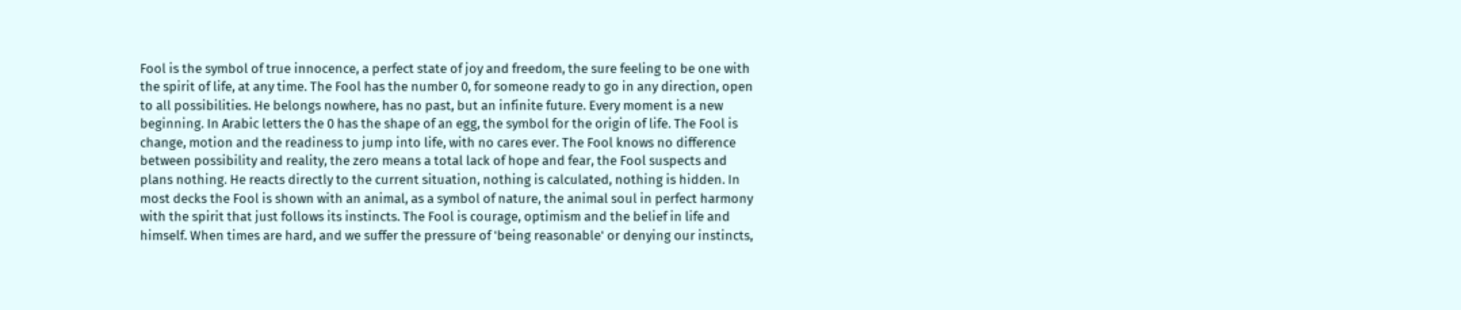Fool is the symbol of true innocence, a perfect state of joy and freedom, the sure feeling to be one with the spirit of life, at any time. The Fool has the number 0, for someone ready to go in any direction, open to all possibilities. He belongs nowhere, has no past, but an infinite future. Every moment is a new beginning. In Arabic letters the 0 has the shape of an egg, the symbol for the origin of life. The Fool is change, motion and the readiness to jump into life, with no cares ever. The Fool knows no difference between possibility and reality, the zero means a total lack of hope and fear, the Fool suspects and plans nothing. He reacts directly to the current situation, nothing is calculated, nothing is hidden. In most decks the Fool is shown with an animal, as a symbol of nature, the animal soul in perfect harmony with the spirit that just follows its instincts. The Fool is courage, optimism and the belief in life and himself. When times are hard, and we suffer the pressure of 'being reasonable' or denying our instincts,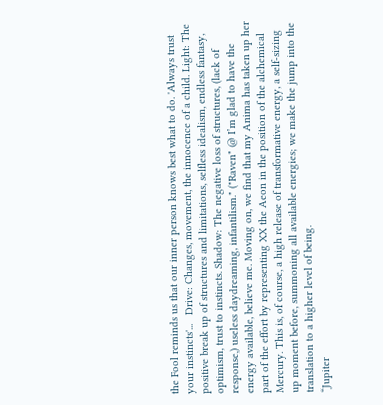the Fool reminds us that our inner person knows best what to do. 'Always trust your instincts'...   Drive: Changes, movement, the innocence of a child. Light: The positive break up of structures and limitations, selfless idealism, endless fantasy, optimism, trust to instincts. Shadow: The negative loss of structures, (lack of response,) useless daydreaming, infantilism." ("Raven" @ I’m glad to have the energy available, believe me. Moving on, we find that my Anima has taken up her part of the effort by representing XX the Aeon in the position of the alchemical Mercury. This is, of course, a high release of transformative energy, a self-sizing up moment before, summoning all available energies; we make the jump into the translation to a higher level of being.
“Jupiter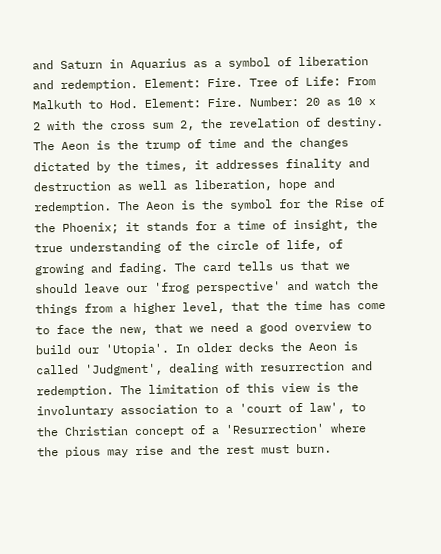and Saturn in Aquarius as a symbol of liberation and redemption. Element: Fire. Tree of Life: From Malkuth to Hod. Element: Fire. Number: 20 as 10 x 2 with the cross sum 2, the revelation of destiny. The Aeon is the trump of time and the changes dictated by the times, it addresses finality and destruction as well as liberation, hope and redemption. The Aeon is the symbol for the Rise of the Phoenix; it stands for a time of insight, the true understanding of the circle of life, of growing and fading. The card tells us that we should leave our 'frog perspective' and watch the things from a higher level, that the time has come to face the new, that we need a good overview to build our 'Utopia'. In older decks the Aeon is called 'Judgment', dealing with resurrection and redemption. The limitation of this view is the involuntary association to a 'court of law', to the Christian concept of a 'Resurrection' where the pious may rise and the rest must burn.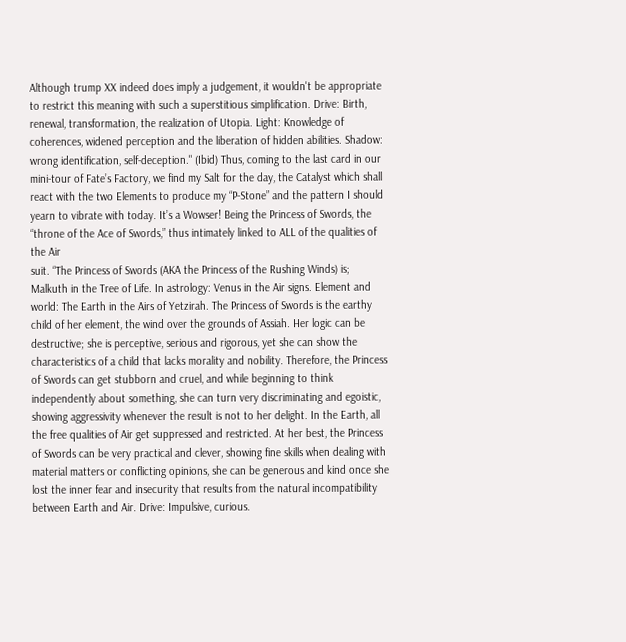Although trump XX indeed does imply a judgement, it wouldn't be appropriate to restrict this meaning with such a superstitious simplification. Drive: Birth, renewal, transformation, the realization of Utopia. Light: Knowledge of coherences, widened perception and the liberation of hidden abilities. Shadow: wrong identification, self-deception." (Ibid) Thus, coming to the last card in our mini-tour of Fate’s Factory, we find my Salt for the day, the Catalyst which shall react with the two Elements to produce my “P-Stone” and the pattern I should yearn to vibrate with today. It’s a Wowser! Being the Princess of Swords, the “throne of the Ace of Swords,” thus intimately linked to ALL of the qualities of the Air
suit. “The Princess of Swords (AKA the Princess of the Rushing Winds) is; Malkuth in the Tree of Life. In astrology: Venus in the Air signs. Element and world: The Earth in the Airs of Yetzirah. The Princess of Swords is the earthy child of her element, the wind over the grounds of Assiah. Her logic can be destructive; she is perceptive, serious and rigorous, yet she can show the characteristics of a child that lacks morality and nobility. Therefore, the Princess of Swords can get stubborn and cruel, and while beginning to think independently about something, she can turn very discriminating and egoistic, showing aggressivity whenever the result is not to her delight. In the Earth, all the free qualities of Air get suppressed and restricted. At her best, the Princess of Swords can be very practical and clever, showing fine skills when dealing with material matters or conflicting opinions, she can be generous and kind once she lost the inner fear and insecurity that results from the natural incompatibility between Earth and Air. Drive: Impulsive, curious.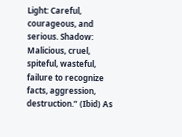Light: Careful, courageous, and serious. Shadow: Malicious, cruel, spiteful, wasteful, failure to recognize facts, aggression, destruction.” (Ibid) As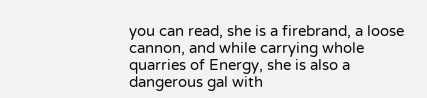you can read, she is a firebrand, a loose cannon, and while carrying whole quarries of Energy, she is also a dangerous gal with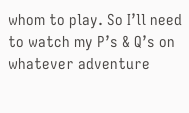whom to play. So I’ll need to watch my P’s & Q’s on whatever adventure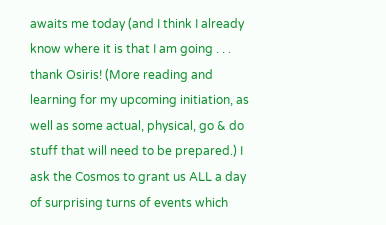awaits me today (and I think I already know where it is that I am going . . . thank Osiris! (More reading and learning for my upcoming initiation, as well as some actual, physical, go & do stuff that will need to be prepared.) I ask the Cosmos to grant us ALL a day of surprising turns of events which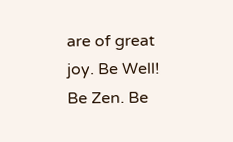are of great joy. Be Well! Be Zen. Be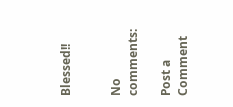Blessed!!


No comments:

Post a Comment